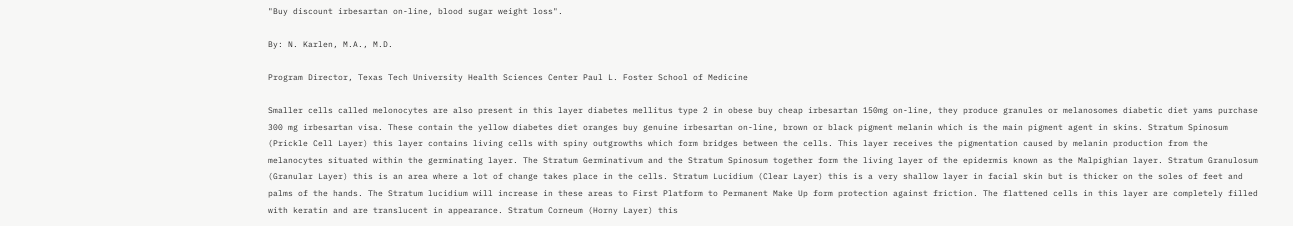"Buy discount irbesartan on-line, blood sugar weight loss".

By: N. Karlen, M.A., M.D.

Program Director, Texas Tech University Health Sciences Center Paul L. Foster School of Medicine

Smaller cells called melonocytes are also present in this layer diabetes mellitus type 2 in obese buy cheap irbesartan 150mg on-line, they produce granules or melanosomes diabetic diet yams purchase 300 mg irbesartan visa. These contain the yellow diabetes diet oranges buy genuine irbesartan on-line, brown or black pigment melanin which is the main pigment agent in skins. Stratum Spinosum (Prickle Cell Layer) this layer contains living cells with spiny outgrowths which form bridges between the cells. This layer receives the pigmentation caused by melanin production from the melanocytes situated within the germinating layer. The Stratum Germinativum and the Stratum Spinosum together form the living layer of the epidermis known as the Malpighian layer. Stratum Granulosum (Granular Layer) this is an area where a lot of change takes place in the cells. Stratum Lucidium (Clear Layer) this is a very shallow layer in facial skin but is thicker on the soles of feet and palms of the hands. The Stratum lucidium will increase in these areas to First Platform to Permanent Make Up form protection against friction. The flattened cells in this layer are completely filled with keratin and are translucent in appearance. Stratum Corneum (Horny Layer) this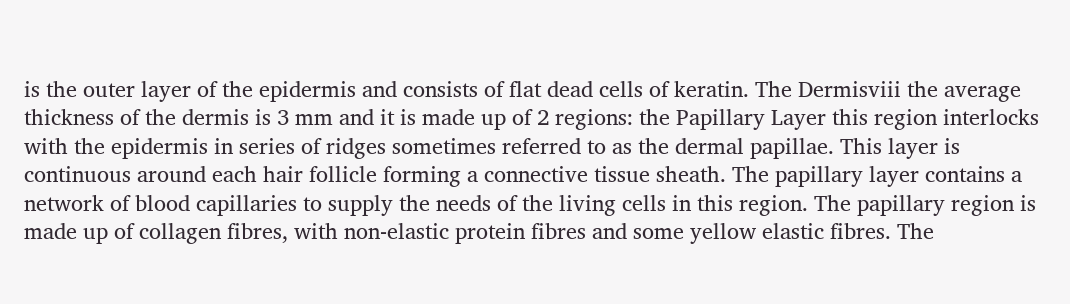is the outer layer of the epidermis and consists of flat dead cells of keratin. The Dermisviii the average thickness of the dermis is 3 mm and it is made up of 2 regions: the Papillary Layer this region interlocks with the epidermis in series of ridges sometimes referred to as the dermal papillae. This layer is continuous around each hair follicle forming a connective tissue sheath. The papillary layer contains a network of blood capillaries to supply the needs of the living cells in this region. The papillary region is made up of collagen fibres, with non-elastic protein fibres and some yellow elastic fibres. The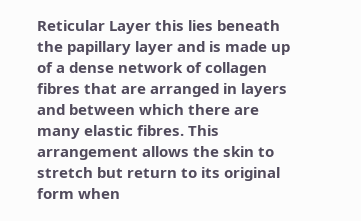Reticular Layer this lies beneath the papillary layer and is made up of a dense network of collagen fibres that are arranged in layers and between which there are many elastic fibres. This arrangement allows the skin to stretch but return to its original form when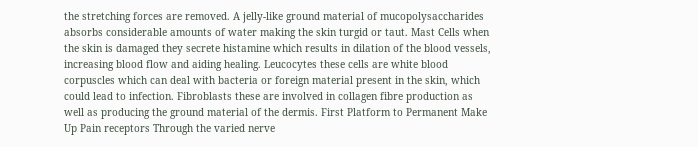the stretching forces are removed. A jelly-like ground material of mucopolysaccharides absorbs considerable amounts of water making the skin turgid or taut. Mast Cells when the skin is damaged they secrete histamine which results in dilation of the blood vessels, increasing blood flow and aiding healing. Leucocytes these cells are white blood corpuscles which can deal with bacteria or foreign material present in the skin, which could lead to infection. Fibroblasts these are involved in collagen fibre production as well as producing the ground material of the dermis. First Platform to Permanent Make Up Pain receptors Through the varied nerve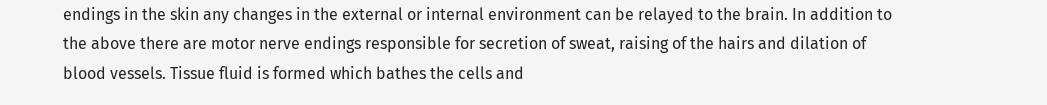endings in the skin any changes in the external or internal environment can be relayed to the brain. In addition to the above there are motor nerve endings responsible for secretion of sweat, raising of the hairs and dilation of blood vessels. Tissue fluid is formed which bathes the cells and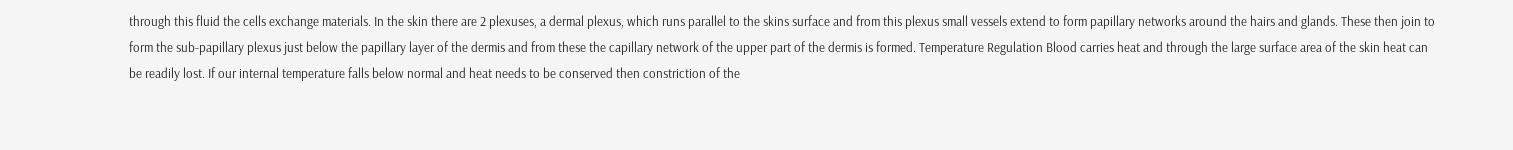through this fluid the cells exchange materials. In the skin there are 2 plexuses, a dermal plexus, which runs parallel to the skins surface and from this plexus small vessels extend to form papillary networks around the hairs and glands. These then join to form the sub-papillary plexus just below the papillary layer of the dermis and from these the capillary network of the upper part of the dermis is formed. Temperature Regulation Blood carries heat and through the large surface area of the skin heat can be readily lost. If our internal temperature falls below normal and heat needs to be conserved then constriction of the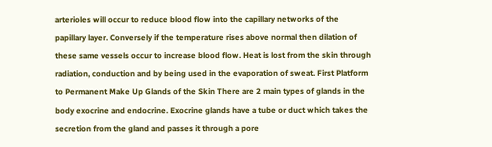arterioles will occur to reduce blood flow into the capillary networks of the papillary layer. Conversely if the temperature rises above normal then dilation of these same vessels occur to increase blood flow. Heat is lost from the skin through radiation, conduction and by being used in the evaporation of sweat. First Platform to Permanent Make Up Glands of the Skin There are 2 main types of glands in the body exocrine and endocrine. Exocrine glands have a tube or duct which takes the secretion from the gland and passes it through a pore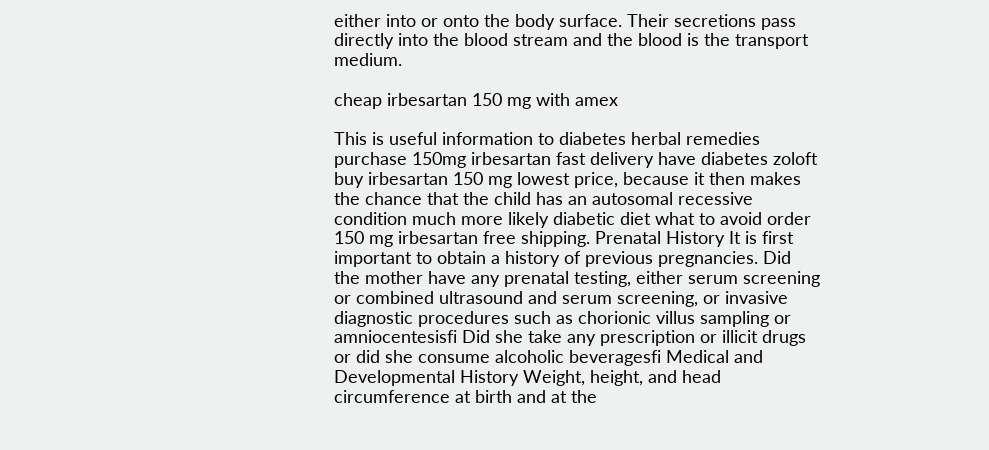either into or onto the body surface. Their secretions pass directly into the blood stream and the blood is the transport medium.

cheap irbesartan 150 mg with amex

This is useful information to diabetes herbal remedies purchase 150mg irbesartan fast delivery have diabetes zoloft buy irbesartan 150 mg lowest price, because it then makes the chance that the child has an autosomal recessive condition much more likely diabetic diet what to avoid order 150 mg irbesartan free shipping. Prenatal History It is first important to obtain a history of previous pregnancies. Did the mother have any prenatal testing, either serum screening or combined ultrasound and serum screening, or invasive diagnostic procedures such as chorionic villus sampling or amniocentesisfi Did she take any prescription or illicit drugs or did she consume alcoholic beveragesfi Medical and Developmental History Weight, height, and head circumference at birth and at the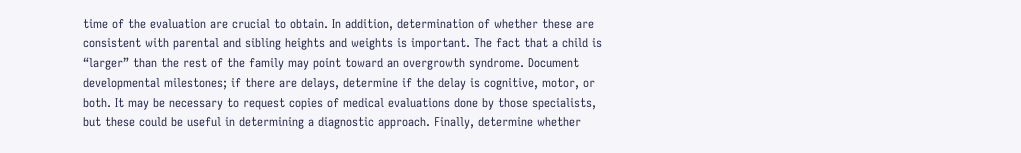time of the evaluation are crucial to obtain. In addition, determination of whether these are consistent with parental and sibling heights and weights is important. The fact that a child is “larger” than the rest of the family may point toward an overgrowth syndrome. Document developmental milestones; if there are delays, determine if the delay is cognitive, motor, or both. It may be necessary to request copies of medical evaluations done by those specialists, but these could be useful in determining a diagnostic approach. Finally, determine whether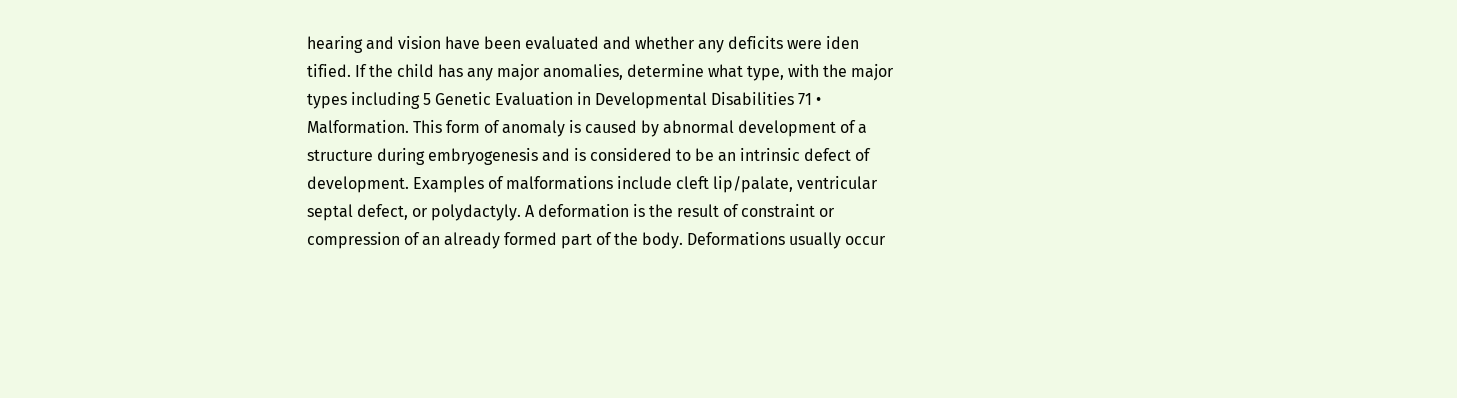hearing and vision have been evaluated and whether any deficits were iden tified. If the child has any major anomalies, determine what type, with the major types including 5 Genetic Evaluation in Developmental Disabilities 71 • Malformation. This form of anomaly is caused by abnormal development of a structure during embryogenesis and is considered to be an intrinsic defect of development. Examples of malformations include cleft lip/palate, ventricular septal defect, or polydactyly. A deformation is the result of constraint or compression of an already formed part of the body. Deformations usually occur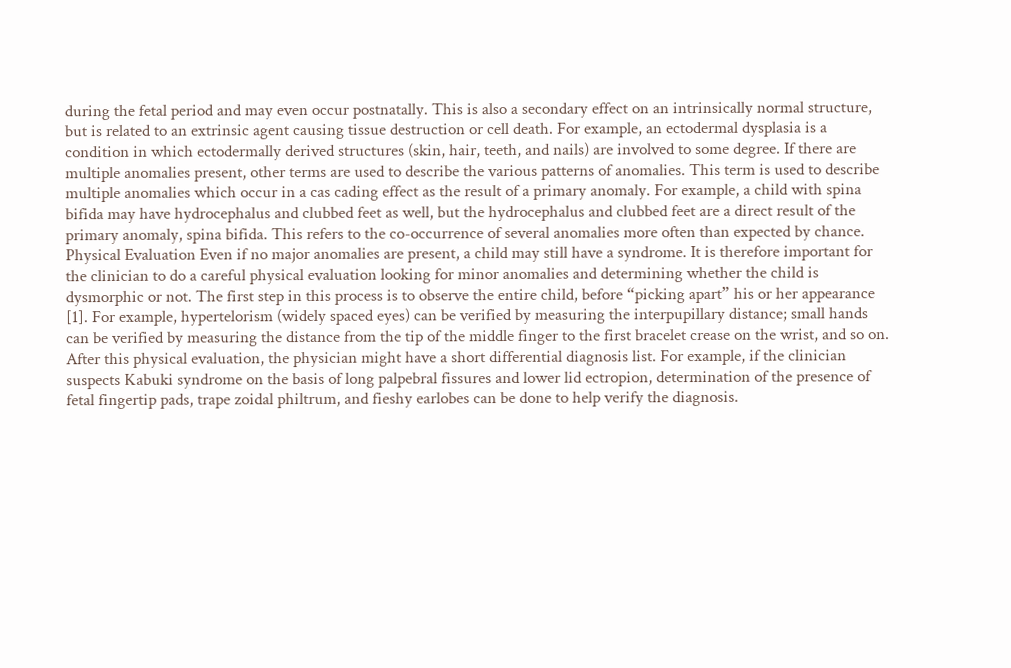during the fetal period and may even occur postnatally. This is also a secondary effect on an intrinsically normal structure, but is related to an extrinsic agent causing tissue destruction or cell death. For example, an ectodermal dysplasia is a condition in which ectodermally derived structures (skin, hair, teeth, and nails) are involved to some degree. If there are multiple anomalies present, other terms are used to describe the various patterns of anomalies. This term is used to describe multiple anomalies which occur in a cas cading effect as the result of a primary anomaly. For example, a child with spina bifida may have hydrocephalus and clubbed feet as well, but the hydrocephalus and clubbed feet are a direct result of the primary anomaly, spina bifida. This refers to the co-occurrence of several anomalies more often than expected by chance. Physical Evaluation Even if no major anomalies are present, a child may still have a syndrome. It is therefore important for the clinician to do a careful physical evaluation looking for minor anomalies and determining whether the child is dysmorphic or not. The first step in this process is to observe the entire child, before “picking apart” his or her appearance [1]. For example, hypertelorism (widely spaced eyes) can be verified by measuring the interpupillary distance; small hands can be verified by measuring the distance from the tip of the middle finger to the first bracelet crease on the wrist, and so on. After this physical evaluation, the physician might have a short differential diagnosis list. For example, if the clinician suspects Kabuki syndrome on the basis of long palpebral fissures and lower lid ectropion, determination of the presence of fetal fingertip pads, trape zoidal philtrum, and fieshy earlobes can be done to help verify the diagnosis.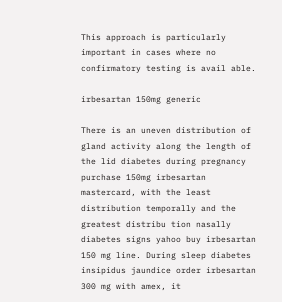This approach is particularly important in cases where no confirmatory testing is avail able.

irbesartan 150mg generic

There is an uneven distribution of gland activity along the length of the lid diabetes during pregnancy purchase 150mg irbesartan mastercard, with the least distribution temporally and the greatest distribu tion nasally diabetes signs yahoo buy irbesartan 150 mg line. During sleep diabetes insipidus jaundice order irbesartan 300 mg with amex, it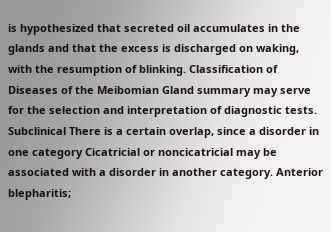is hypothesized that secreted oil accumulates in the glands and that the excess is discharged on waking, with the resumption of blinking. Classification of Diseases of the Meibomian Gland summary may serve for the selection and interpretation of diagnostic tests. Subclinical There is a certain overlap, since a disorder in one category Cicatricial or noncicatricial may be associated with a disorder in another category. Anterior blepharitis;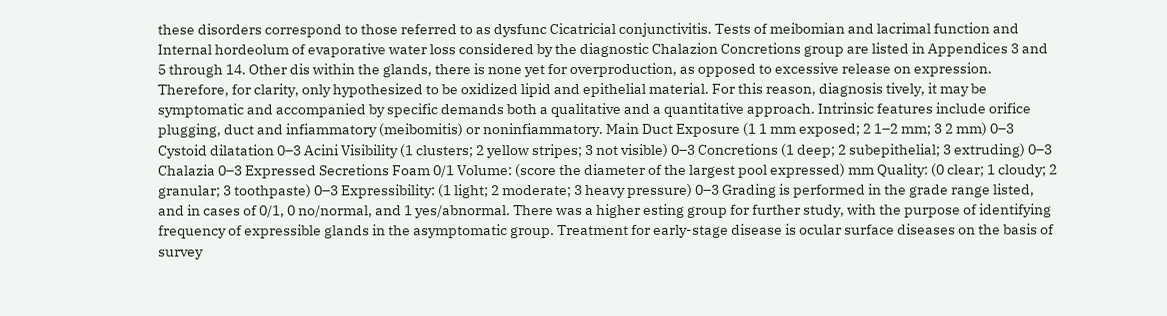these disorders correspond to those referred to as dysfunc Cicatricial conjunctivitis. Tests of meibomian and lacrimal function and Internal hordeolum of evaporative water loss considered by the diagnostic Chalazion Concretions group are listed in Appendices 3 and 5 through 14. Other dis within the glands, there is none yet for overproduction, as opposed to excessive release on expression. Therefore, for clarity, only hypothesized to be oxidized lipid and epithelial material. For this reason, diagnosis tively, it may be symptomatic and accompanied by specific demands both a qualitative and a quantitative approach. Intrinsic features include orifice plugging, duct and infiammatory (meibomitis) or noninfiammatory. Main Duct Exposure (1 1 mm exposed; 2 1–2 mm; 3 2 mm) 0–3 Cystoid dilatation 0–3 Acini Visibility (1 clusters; 2 yellow stripes; 3 not visible) 0–3 Concretions (1 deep; 2 subepithelial; 3 extruding) 0–3 Chalazia 0–3 Expressed Secretions Foam 0/1 Volume: (score the diameter of the largest pool expressed) mm Quality: (0 clear; 1 cloudy; 2 granular; 3 toothpaste) 0–3 Expressibility: (1 light; 2 moderate; 3 heavy pressure) 0–3 Grading is performed in the grade range listed, and in cases of 0/1, 0 no/normal, and 1 yes/abnormal. There was a higher esting group for further study, with the purpose of identifying frequency of expressible glands in the asymptomatic group. Treatment for early-stage disease is ocular surface diseases on the basis of survey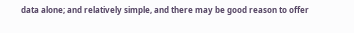data alone; and relatively simple, and there may be good reason to offer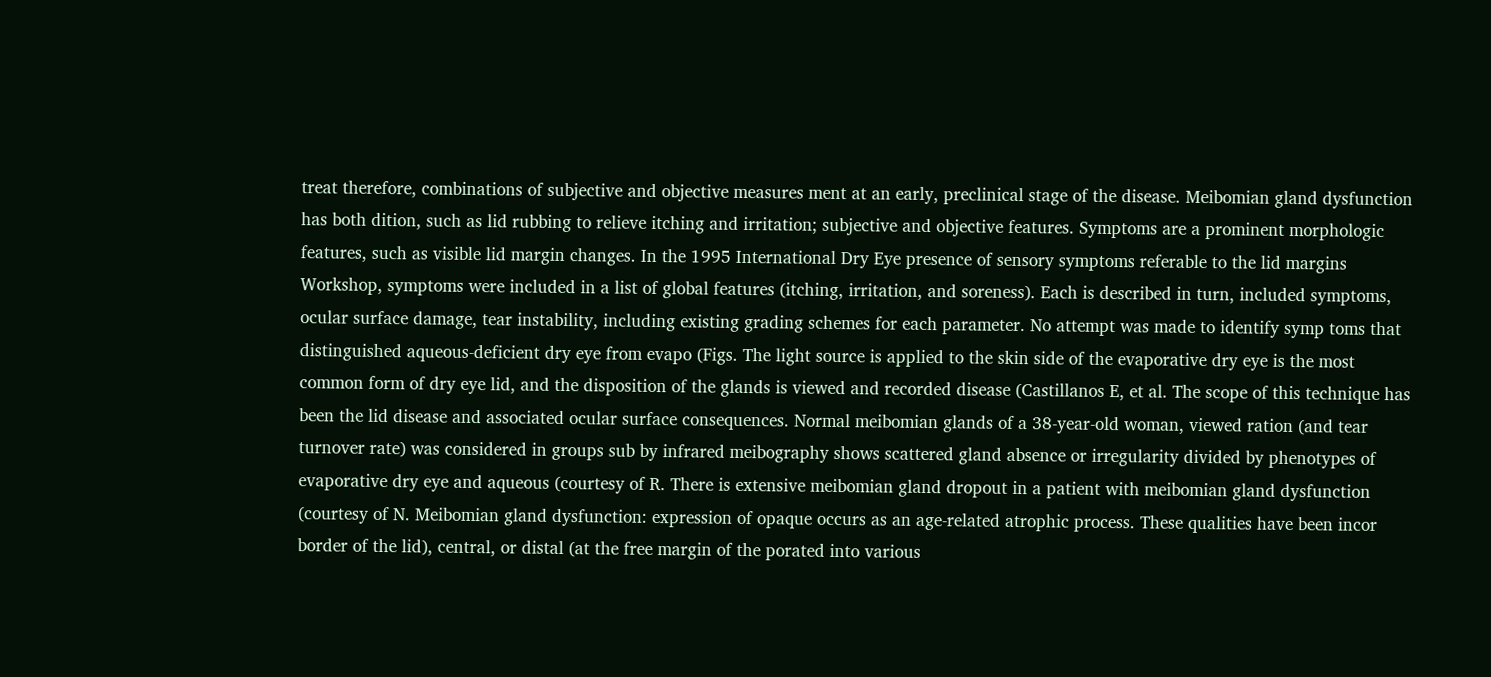treat therefore, combinations of subjective and objective measures ment at an early, preclinical stage of the disease. Meibomian gland dysfunction has both dition, such as lid rubbing to relieve itching and irritation; subjective and objective features. Symptoms are a prominent morphologic features, such as visible lid margin changes. In the 1995 International Dry Eye presence of sensory symptoms referable to the lid margins Workshop, symptoms were included in a list of global features (itching, irritation, and soreness). Each is described in turn, included symptoms, ocular surface damage, tear instability, including existing grading schemes for each parameter. No attempt was made to identify symp toms that distinguished aqueous-deficient dry eye from evapo (Figs. The light source is applied to the skin side of the evaporative dry eye is the most common form of dry eye lid, and the disposition of the glands is viewed and recorded disease (Castillanos E, et al. The scope of this technique has been the lid disease and associated ocular surface consequences. Normal meibomian glands of a 38-year-old woman, viewed ration (and tear turnover rate) was considered in groups sub by infrared meibography shows scattered gland absence or irregularity divided by phenotypes of evaporative dry eye and aqueous (courtesy of R. There is extensive meibomian gland dropout in a patient with meibomian gland dysfunction (courtesy of N. Meibomian gland dysfunction: expression of opaque occurs as an age-related atrophic process. These qualities have been incor border of the lid), central, or distal (at the free margin of the porated into various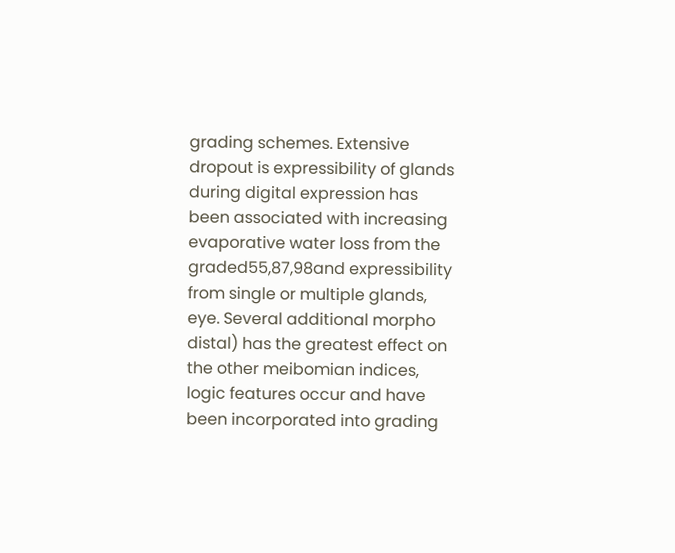grading schemes. Extensive dropout is expressibility of glands during digital expression has been associated with increasing evaporative water loss from the graded55,87,98and expressibility from single or multiple glands, eye. Several additional morpho distal) has the greatest effect on the other meibomian indices, logic features occur and have been incorporated into grading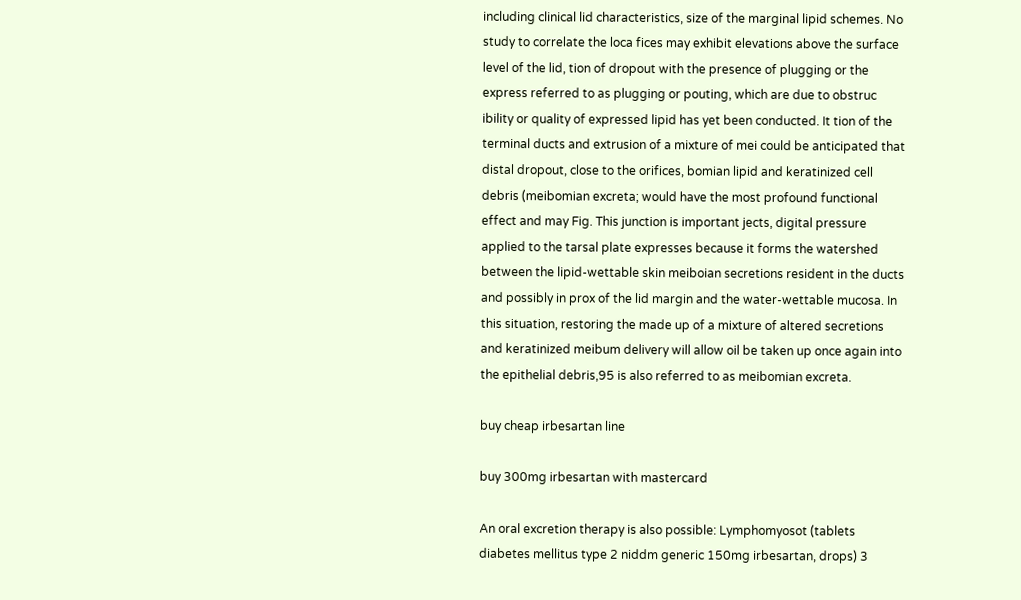including clinical lid characteristics, size of the marginal lipid schemes. No study to correlate the loca fices may exhibit elevations above the surface level of the lid, tion of dropout with the presence of plugging or the express referred to as plugging or pouting, which are due to obstruc ibility or quality of expressed lipid has yet been conducted. It tion of the terminal ducts and extrusion of a mixture of mei could be anticipated that distal dropout, close to the orifices, bomian lipid and keratinized cell debris (meibomian excreta; would have the most profound functional effect and may Fig. This junction is important jects, digital pressure applied to the tarsal plate expresses because it forms the watershed between the lipid-wettable skin meiboian secretions resident in the ducts and possibly in prox of the lid margin and the water-wettable mucosa. In this situation, restoring the made up of a mixture of altered secretions and keratinized meibum delivery will allow oil be taken up once again into the epithelial debris,95 is also referred to as meibomian excreta.

buy cheap irbesartan line

buy 300mg irbesartan with mastercard

An oral excretion therapy is also possible: Lymphomyosot (tablets diabetes mellitus type 2 niddm generic 150mg irbesartan, drops) 3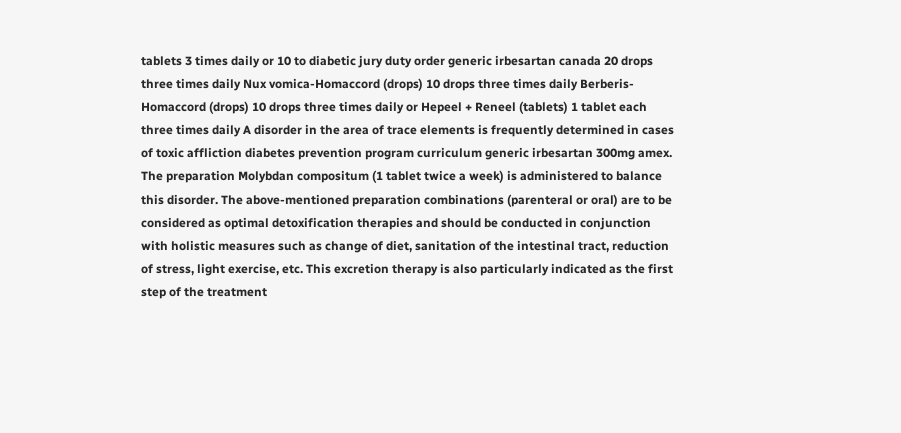tablets 3 times daily or 10 to diabetic jury duty order generic irbesartan canada 20 drops three times daily Nux vomica-Homaccord (drops) 10 drops three times daily Berberis-Homaccord (drops) 10 drops three times daily or Hepeel + Reneel (tablets) 1 tablet each three times daily A disorder in the area of trace elements is frequently determined in cases of toxic affliction diabetes prevention program curriculum generic irbesartan 300mg amex. The preparation Molybdan compositum (1 tablet twice a week) is administered to balance this disorder. The above-mentioned preparation combinations (parenteral or oral) are to be considered as optimal detoxification therapies and should be conducted in conjunction with holistic measures such as change of diet, sanitation of the intestinal tract, reduction of stress, light exercise, etc. This excretion therapy is also particularly indicated as the first step of the treatment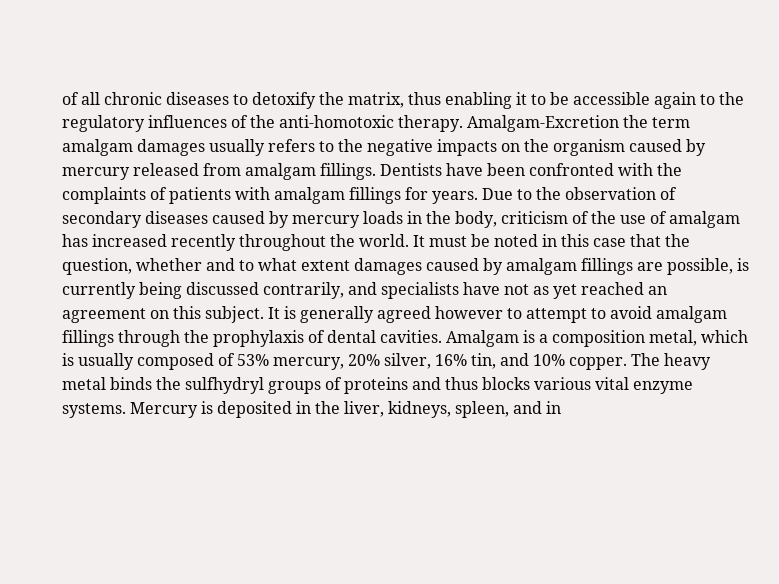of all chronic diseases to detoxify the matrix, thus enabling it to be accessible again to the regulatory influences of the anti-homotoxic therapy. Amalgam-Excretion the term amalgam damages usually refers to the negative impacts on the organism caused by mercury released from amalgam fillings. Dentists have been confronted with the complaints of patients with amalgam fillings for years. Due to the observation of secondary diseases caused by mercury loads in the body, criticism of the use of amalgam has increased recently throughout the world. It must be noted in this case that the question, whether and to what extent damages caused by amalgam fillings are possible, is currently being discussed contrarily, and specialists have not as yet reached an agreement on this subject. It is generally agreed however to attempt to avoid amalgam fillings through the prophylaxis of dental cavities. Amalgam is a composition metal, which is usually composed of 53% mercury, 20% silver, 16% tin, and 10% copper. The heavy metal binds the sulfhydryl groups of proteins and thus blocks various vital enzyme systems. Mercury is deposited in the liver, kidneys, spleen, and in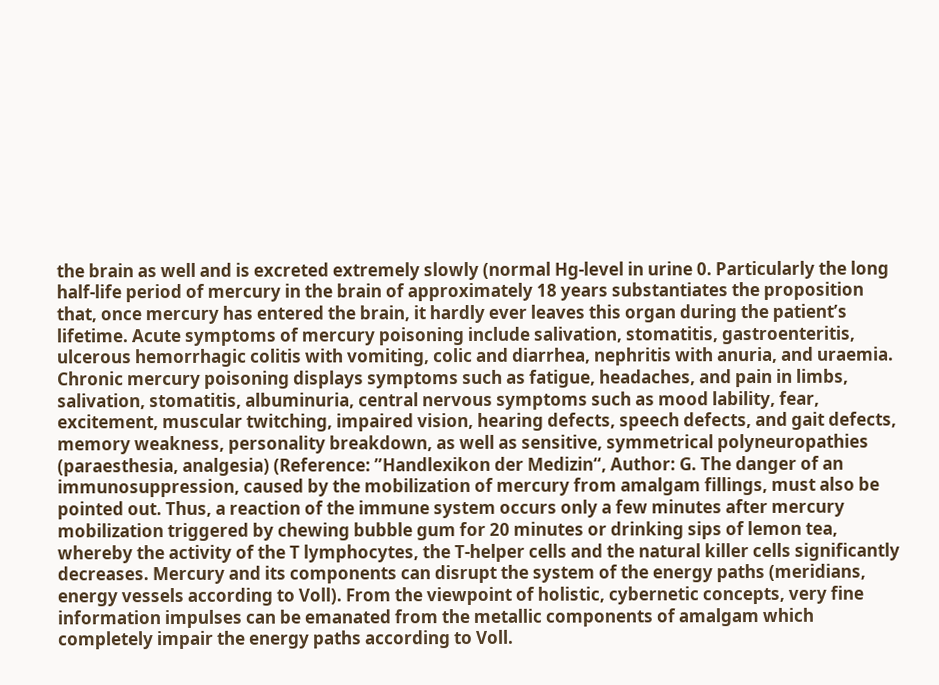the brain as well and is excreted extremely slowly (normal Hg-level in urine 0. Particularly the long half-life period of mercury in the brain of approximately 18 years substantiates the proposition that, once mercury has entered the brain, it hardly ever leaves this organ during the patient’s lifetime. Acute symptoms of mercury poisoning include salivation, stomatitis, gastroenteritis, ulcerous hemorrhagic colitis with vomiting, colic and diarrhea, nephritis with anuria, and uraemia. Chronic mercury poisoning displays symptoms such as fatigue, headaches, and pain in limbs, salivation, stomatitis, albuminuria, central nervous symptoms such as mood lability, fear, excitement, muscular twitching, impaired vision, hearing defects, speech defects, and gait defects, memory weakness, personality breakdown, as well as sensitive, symmetrical polyneuropathies (paraesthesia, analgesia) (Reference: ”Handlexikon der Medizin“, Author: G. The danger of an immunosuppression, caused by the mobilization of mercury from amalgam fillings, must also be pointed out. Thus, a reaction of the immune system occurs only a few minutes after mercury mobilization triggered by chewing bubble gum for 20 minutes or drinking sips of lemon tea, whereby the activity of the T lymphocytes, the T-helper cells and the natural killer cells significantly decreases. Mercury and its components can disrupt the system of the energy paths (meridians, energy vessels according to Voll). From the viewpoint of holistic, cybernetic concepts, very fine information impulses can be emanated from the metallic components of amalgam which completely impair the energy paths according to Voll.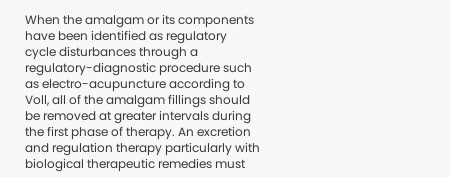When the amalgam or its components have been identified as regulatory cycle disturbances through a regulatory-diagnostic procedure such as electro-acupuncture according to Voll, all of the amalgam fillings should be removed at greater intervals during the first phase of therapy. An excretion and regulation therapy particularly with biological therapeutic remedies must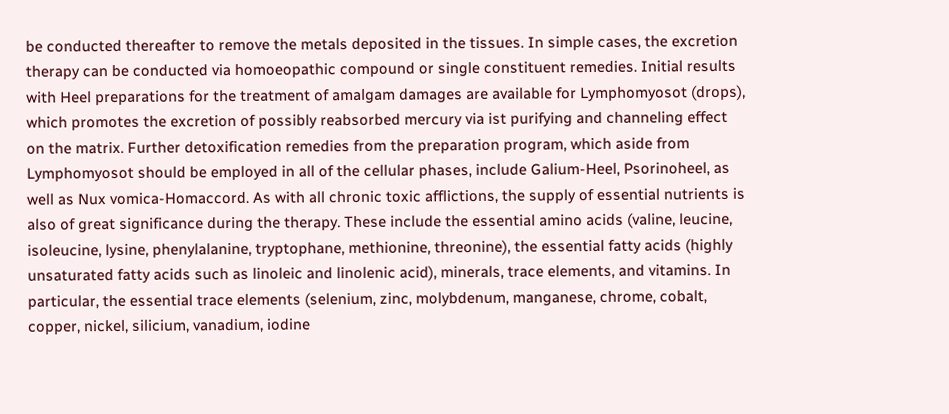be conducted thereafter to remove the metals deposited in the tissues. In simple cases, the excretion therapy can be conducted via homoeopathic compound or single constituent remedies. Initial results with Heel preparations for the treatment of amalgam damages are available for Lymphomyosot (drops), which promotes the excretion of possibly reabsorbed mercury via ist purifying and channeling effect on the matrix. Further detoxification remedies from the preparation program, which aside from Lymphomyosot should be employed in all of the cellular phases, include Galium-Heel, Psorinoheel, as well as Nux vomica-Homaccord. As with all chronic toxic afflictions, the supply of essential nutrients is also of great significance during the therapy. These include the essential amino acids (valine, leucine, isoleucine, lysine, phenylalanine, tryptophane, methionine, threonine), the essential fatty acids (highly unsaturated fatty acids such as linoleic and linolenic acid), minerals, trace elements, and vitamins. In particular, the essential trace elements (selenium, zinc, molybdenum, manganese, chrome, cobalt, copper, nickel, silicium, vanadium, iodine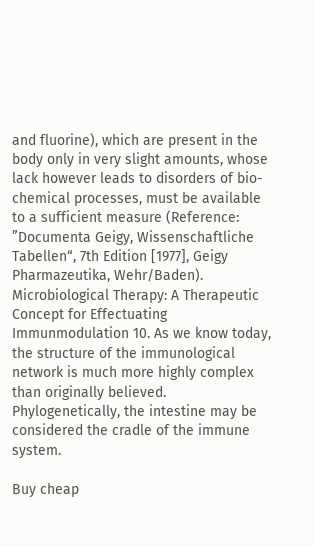and fluorine), which are present in the body only in very slight amounts, whose lack however leads to disorders of bio-chemical processes, must be available to a sufficient measure (Reference: ”Documenta Geigy, Wissenschaftliche Tabellen“, 7th Edition [1977], Geigy Pharmazeutika, Wehr/Baden). Microbiological Therapy: A Therapeutic Concept for Effectuating Immunmodulation 10. As we know today, the structure of the immunological network is much more highly complex than originally believed. Phylogenetically, the intestine may be considered the cradle of the immune system.

Buy cheap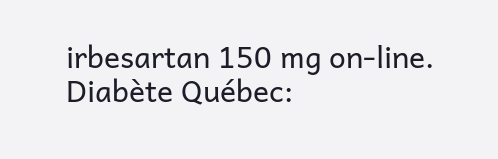irbesartan 150 mg on-line. Diabète Québec: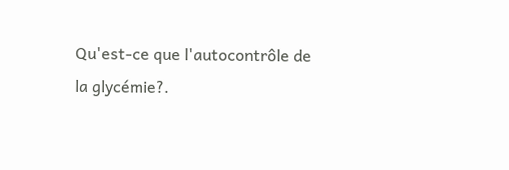Qu'est-ce que l'autocontrôle de la glycémie?.